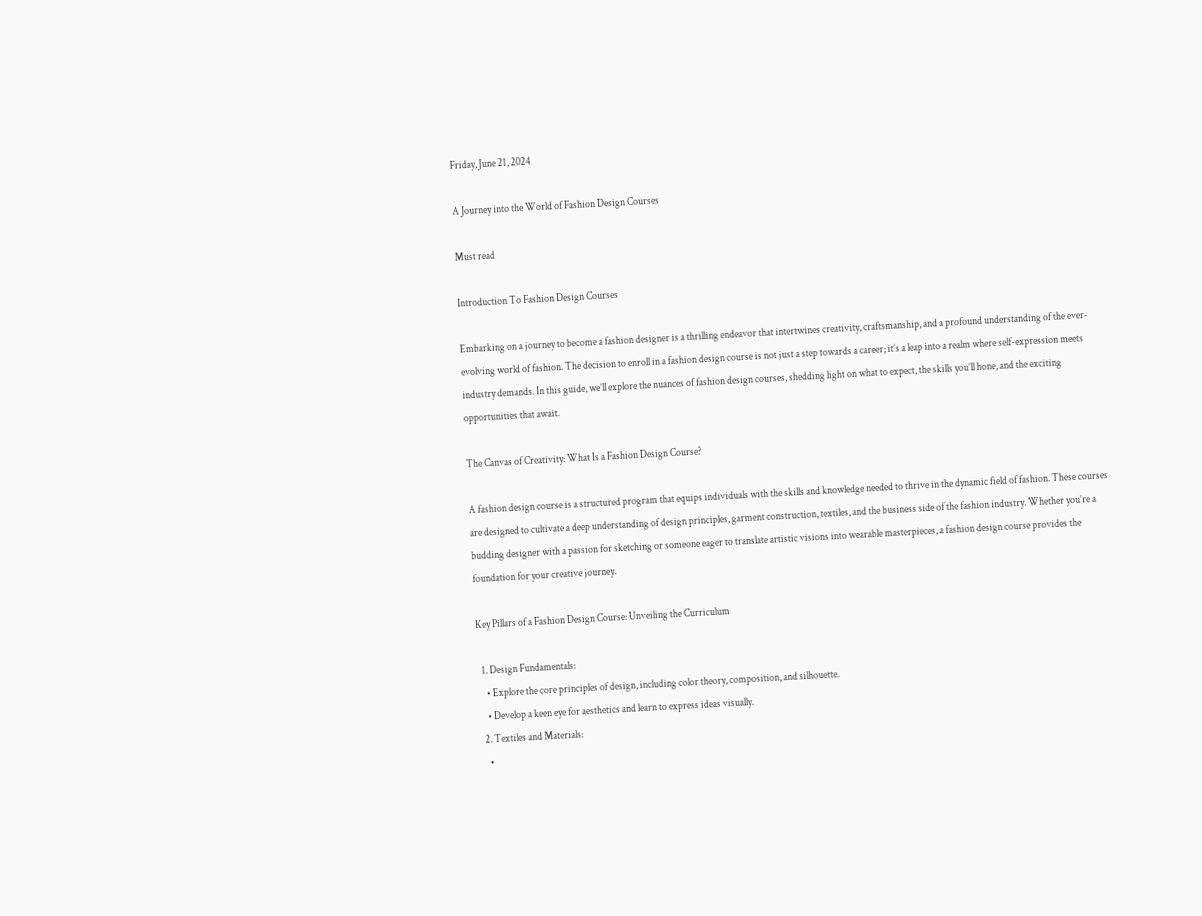Friday, June 21, 2024

A Journey into the World of Fashion Design Courses

Must read

Introduction To Fashion Design Courses

Embarking on a journey to become a fashion designer is a thrilling endeavor that intertwines creativity, craftsmanship, and a profound understanding of the ever-evolving world of fashion. The decision to enroll in a fashion design course is not just a step towards a career; it’s a leap into a realm where self-expression meets industry demands. In this guide, we’ll explore the nuances of fashion design courses, shedding light on what to expect, the skills you’ll hone, and the exciting opportunities that await.

The Canvas of Creativity: What Is a Fashion Design Course?

A fashion design course is a structured program that equips individuals with the skills and knowledge needed to thrive in the dynamic field of fashion. These courses are designed to cultivate a deep understanding of design principles, garment construction, textiles, and the business side of the fashion industry. Whether you’re a budding designer with a passion for sketching or someone eager to translate artistic visions into wearable masterpieces, a fashion design course provides the foundation for your creative journey.

Key Pillars of a Fashion Design Course: Unveiling the Curriculum

  1. Design Fundamentals:
    • Explore the core principles of design, including color theory, composition, and silhouette.
    • Develop a keen eye for aesthetics and learn to express ideas visually.
  2. Textiles and Materials:
    •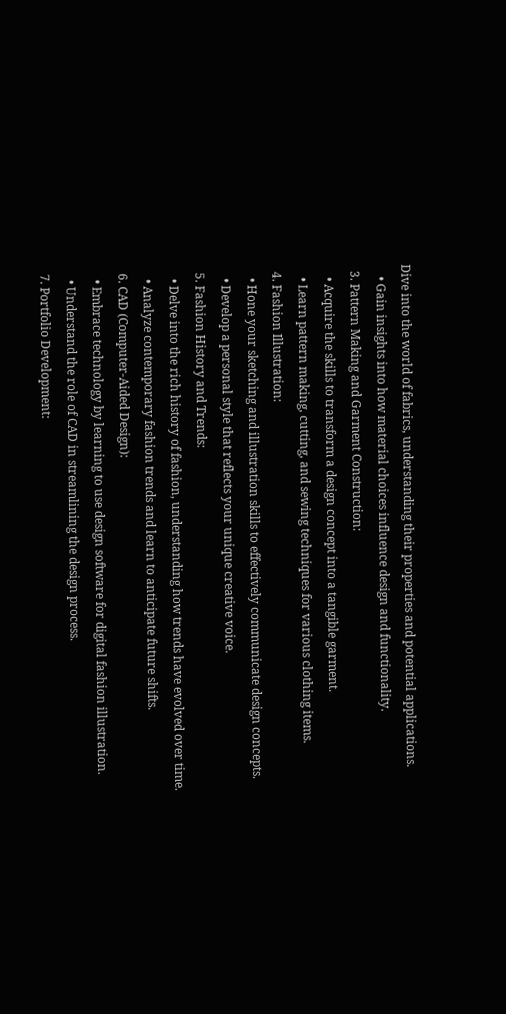Dive into the world of fabrics, understanding their properties and potential applications.
    • Gain insights into how material choices influence design and functionality.
  3. Pattern Making and Garment Construction:
    • Acquire the skills to transform a design concept into a tangible garment.
    • Learn pattern making, cutting, and sewing techniques for various clothing items.
  4. Fashion Illustration:
    • Hone your sketching and illustration skills to effectively communicate design concepts.
    • Develop a personal style that reflects your unique creative voice.
  5. Fashion History and Trends:
    • Delve into the rich history of fashion, understanding how trends have evolved over time.
    • Analyze contemporary fashion trends and learn to anticipate future shifts.
  6. CAD (Computer-Aided Design):
    • Embrace technology by learning to use design software for digital fashion illustration.
    • Understand the role of CAD in streamlining the design process.
  7. Portfolio Development: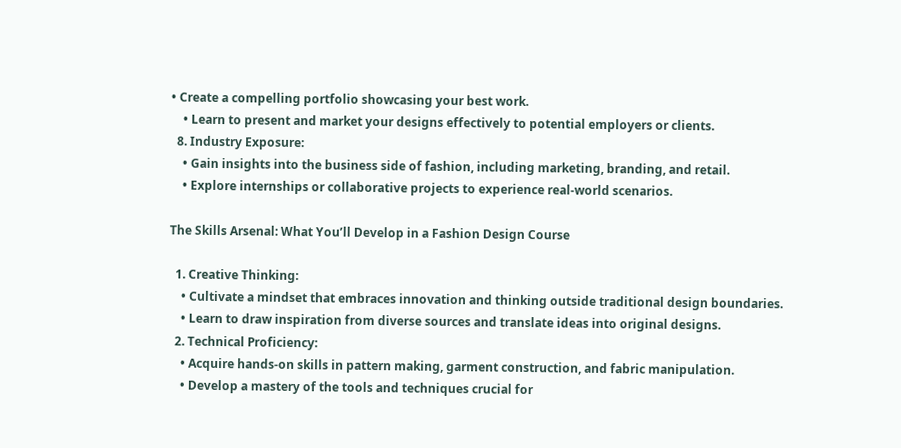• Create a compelling portfolio showcasing your best work.
    • Learn to present and market your designs effectively to potential employers or clients.
  8. Industry Exposure:
    • Gain insights into the business side of fashion, including marketing, branding, and retail.
    • Explore internships or collaborative projects to experience real-world scenarios.

The Skills Arsenal: What You’ll Develop in a Fashion Design Course

  1. Creative Thinking:
    • Cultivate a mindset that embraces innovation and thinking outside traditional design boundaries.
    • Learn to draw inspiration from diverse sources and translate ideas into original designs.
  2. Technical Proficiency:
    • Acquire hands-on skills in pattern making, garment construction, and fabric manipulation.
    • Develop a mastery of the tools and techniques crucial for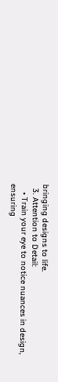bringing designs to life.
  3. Attention to Detail:
    • Train your eye to notice nuances in design, ensuring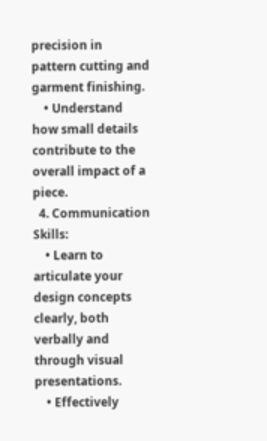precision in pattern cutting and garment finishing.
    • Understand how small details contribute to the overall impact of a piece.
  4. Communication Skills:
    • Learn to articulate your design concepts clearly, both verbally and through visual presentations.
    • Effectively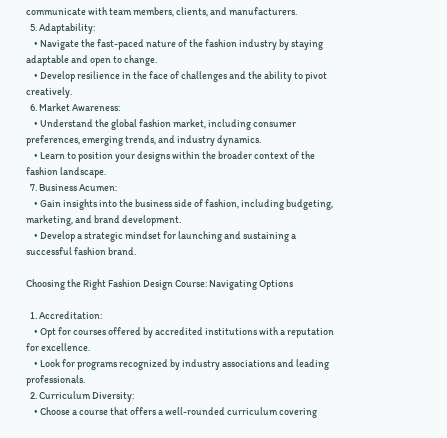communicate with team members, clients, and manufacturers.
  5. Adaptability:
    • Navigate the fast-paced nature of the fashion industry by staying adaptable and open to change.
    • Develop resilience in the face of challenges and the ability to pivot creatively.
  6. Market Awareness:
    • Understand the global fashion market, including consumer preferences, emerging trends, and industry dynamics.
    • Learn to position your designs within the broader context of the fashion landscape.
  7. Business Acumen:
    • Gain insights into the business side of fashion, including budgeting, marketing, and brand development.
    • Develop a strategic mindset for launching and sustaining a successful fashion brand.

Choosing the Right Fashion Design Course: Navigating Options

  1. Accreditation:
    • Opt for courses offered by accredited institutions with a reputation for excellence.
    • Look for programs recognized by industry associations and leading professionals.
  2. Curriculum Diversity:
    • Choose a course that offers a well-rounded curriculum covering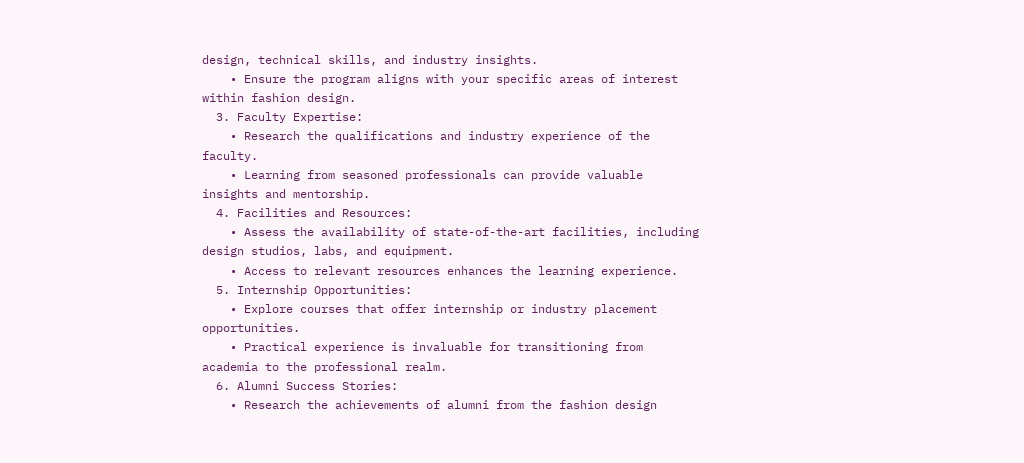design, technical skills, and industry insights.
    • Ensure the program aligns with your specific areas of interest within fashion design.
  3. Faculty Expertise:
    • Research the qualifications and industry experience of the faculty.
    • Learning from seasoned professionals can provide valuable insights and mentorship.
  4. Facilities and Resources:
    • Assess the availability of state-of-the-art facilities, including design studios, labs, and equipment.
    • Access to relevant resources enhances the learning experience.
  5. Internship Opportunities:
    • Explore courses that offer internship or industry placement opportunities.
    • Practical experience is invaluable for transitioning from academia to the professional realm.
  6. Alumni Success Stories:
    • Research the achievements of alumni from the fashion design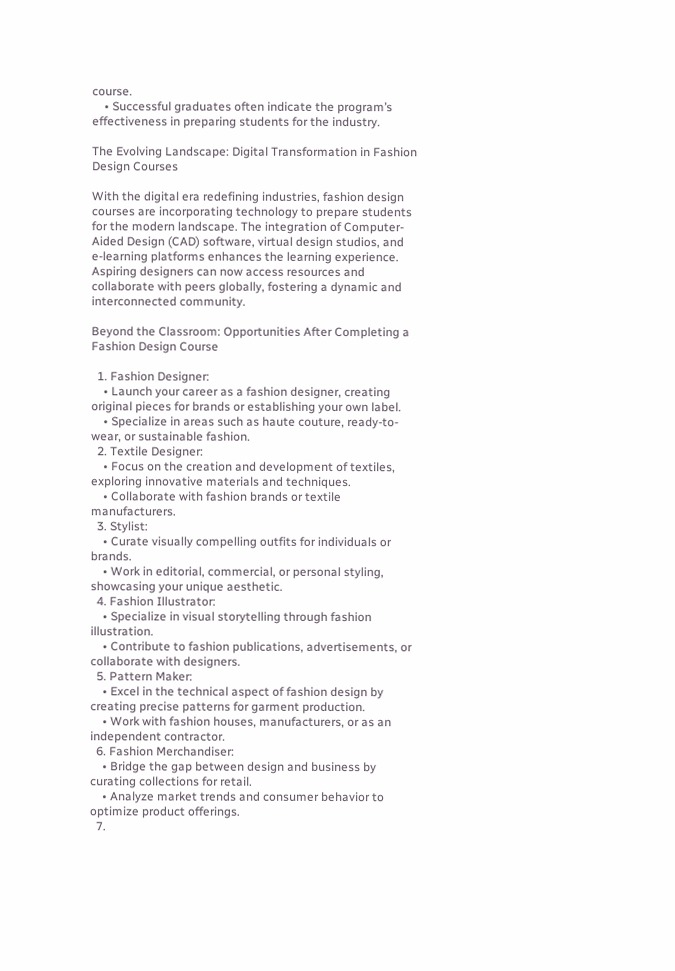course.
    • Successful graduates often indicate the program’s effectiveness in preparing students for the industry.

The Evolving Landscape: Digital Transformation in Fashion Design Courses

With the digital era redefining industries, fashion design courses are incorporating technology to prepare students for the modern landscape. The integration of Computer-Aided Design (CAD) software, virtual design studios, and e-learning platforms enhances the learning experience. Aspiring designers can now access resources and collaborate with peers globally, fostering a dynamic and interconnected community.

Beyond the Classroom: Opportunities After Completing a Fashion Design Course

  1. Fashion Designer:
    • Launch your career as a fashion designer, creating original pieces for brands or establishing your own label.
    • Specialize in areas such as haute couture, ready-to-wear, or sustainable fashion.
  2. Textile Designer:
    • Focus on the creation and development of textiles, exploring innovative materials and techniques.
    • Collaborate with fashion brands or textile manufacturers.
  3. Stylist:
    • Curate visually compelling outfits for individuals or brands.
    • Work in editorial, commercial, or personal styling, showcasing your unique aesthetic.
  4. Fashion Illustrator:
    • Specialize in visual storytelling through fashion illustration.
    • Contribute to fashion publications, advertisements, or collaborate with designers.
  5. Pattern Maker:
    • Excel in the technical aspect of fashion design by creating precise patterns for garment production.
    • Work with fashion houses, manufacturers, or as an independent contractor.
  6. Fashion Merchandiser:
    • Bridge the gap between design and business by curating collections for retail.
    • Analyze market trends and consumer behavior to optimize product offerings.
  7.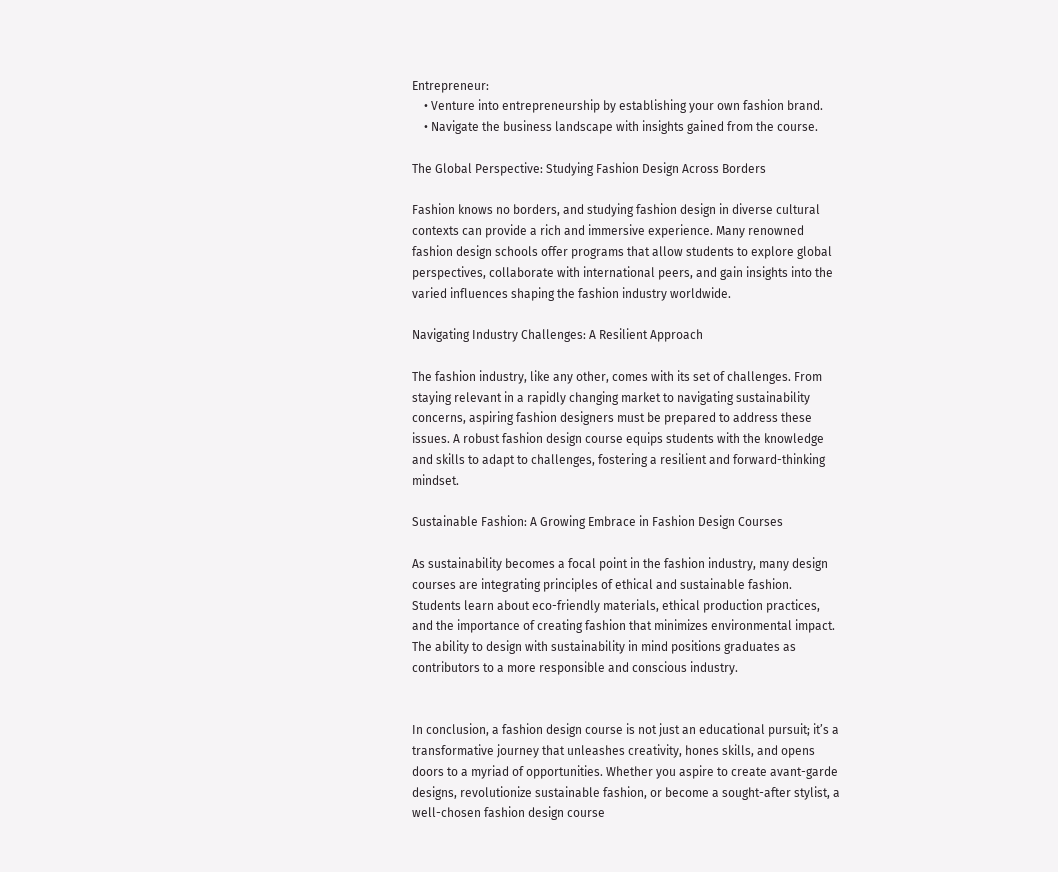Entrepreneur:
    • Venture into entrepreneurship by establishing your own fashion brand.
    • Navigate the business landscape with insights gained from the course.

The Global Perspective: Studying Fashion Design Across Borders

Fashion knows no borders, and studying fashion design in diverse cultural contexts can provide a rich and immersive experience. Many renowned fashion design schools offer programs that allow students to explore global perspectives, collaborate with international peers, and gain insights into the varied influences shaping the fashion industry worldwide.

Navigating Industry Challenges: A Resilient Approach

The fashion industry, like any other, comes with its set of challenges. From staying relevant in a rapidly changing market to navigating sustainability concerns, aspiring fashion designers must be prepared to address these issues. A robust fashion design course equips students with the knowledge and skills to adapt to challenges, fostering a resilient and forward-thinking mindset.

Sustainable Fashion: A Growing Embrace in Fashion Design Courses

As sustainability becomes a focal point in the fashion industry, many design courses are integrating principles of ethical and sustainable fashion. Students learn about eco-friendly materials, ethical production practices, and the importance of creating fashion that minimizes environmental impact. The ability to design with sustainability in mind positions graduates as contributors to a more responsible and conscious industry.


In conclusion, a fashion design course is not just an educational pursuit; it’s a transformative journey that unleashes creativity, hones skills, and opens doors to a myriad of opportunities. Whether you aspire to create avant-garde designs, revolutionize sustainable fashion, or become a sought-after stylist, a well-chosen fashion design course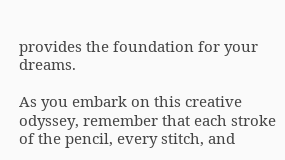provides the foundation for your dreams.

As you embark on this creative odyssey, remember that each stroke of the pencil, every stitch, and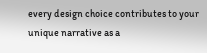every design choice contributes to your unique narrative as a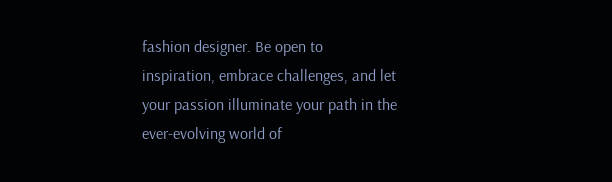fashion designer. Be open to inspiration, embrace challenges, and let your passion illuminate your path in the ever-evolving world of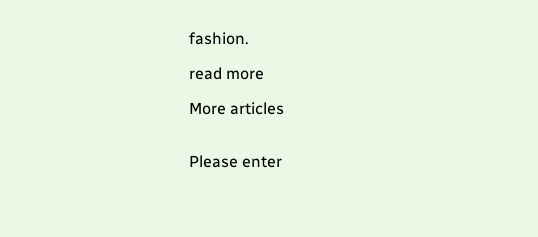fashion.

read more

More articles


Please enter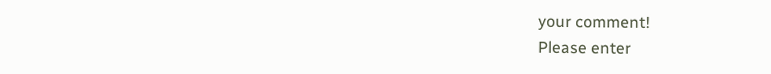your comment!
Please enter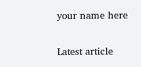your name here

Latest article